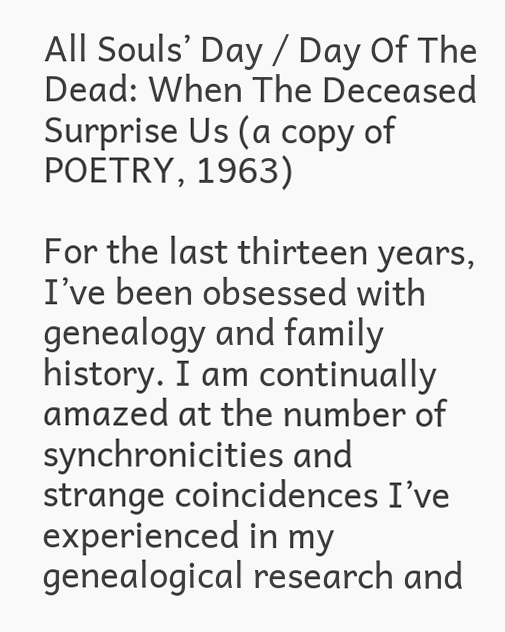All Souls’ Day / Day Of The Dead: When The Deceased Surprise Us (a copy of POETRY, 1963)

For the last thirteen years, I’ve been obsessed with genealogy and family history. I am continually amazed at the number of synchronicities and strange coincidences I’ve experienced in my genealogical research and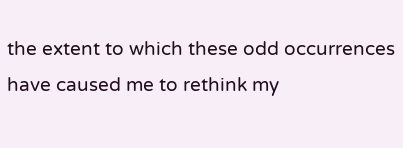the extent to which these odd occurrences have caused me to rethink my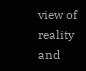view of reality and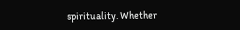spirituality. Whether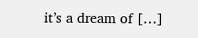it’s a dream of […]